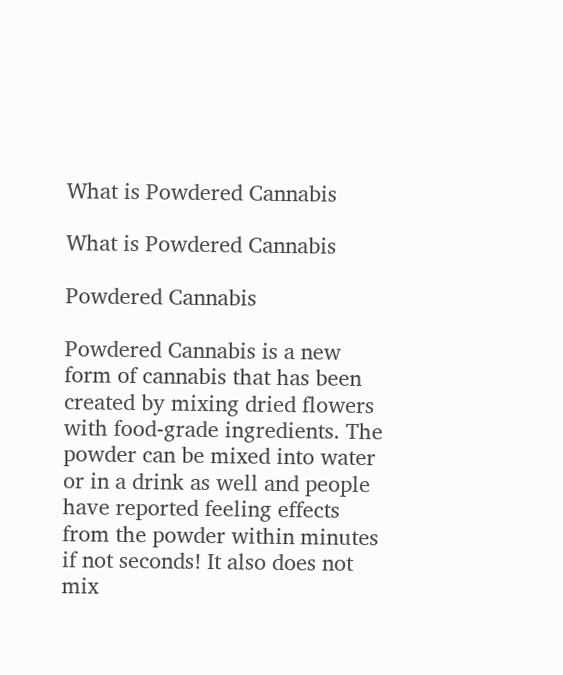What is Powdered Cannabis

What is Powdered Cannabis

Powdered Cannabis

Powdered Cannabis is a new form of cannabis that has been created by mixing dried flowers with food-grade ingredients. The powder can be mixed into water or in a drink as well and people have reported feeling effects from the powder within minutes if not seconds! It also does not mix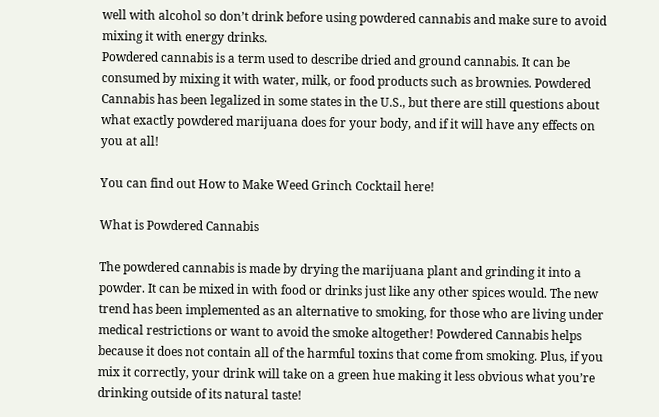well with alcohol so don’t drink before using powdered cannabis and make sure to avoid mixing it with energy drinks.
Powdered cannabis is a term used to describe dried and ground cannabis. It can be consumed by mixing it with water, milk, or food products such as brownies. Powdered Cannabis has been legalized in some states in the U.S., but there are still questions about what exactly powdered marijuana does for your body, and if it will have any effects on you at all!

You can find out How to Make Weed Grinch Cocktail here!

What is Powdered Cannabis

The powdered cannabis is made by drying the marijuana plant and grinding it into a powder. It can be mixed in with food or drinks just like any other spices would. The new trend has been implemented as an alternative to smoking, for those who are living under medical restrictions or want to avoid the smoke altogether! Powdered Cannabis helps because it does not contain all of the harmful toxins that come from smoking. Plus, if you mix it correctly, your drink will take on a green hue making it less obvious what you’re drinking outside of its natural taste!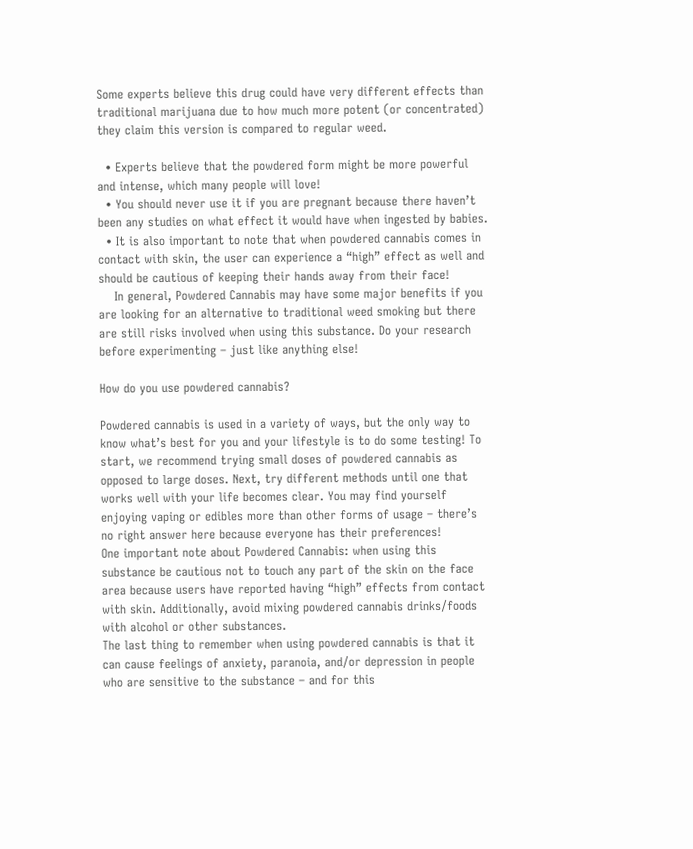Some experts believe this drug could have very different effects than traditional marijuana due to how much more potent (or concentrated) they claim this version is compared to regular weed.

  • Experts believe that the powdered form might be more powerful and intense, which many people will love!
  • You should never use it if you are pregnant because there haven’t been any studies on what effect it would have when ingested by babies.
  • It is also important to note that when powdered cannabis comes in contact with skin, the user can experience a “high” effect as well and should be cautious of keeping their hands away from their face!
    In general, Powdered Cannabis may have some major benefits if you are looking for an alternative to traditional weed smoking but there are still risks involved when using this substance. Do your research before experimenting – just like anything else!

How do you use powdered cannabis?

Powdered cannabis is used in a variety of ways, but the only way to know what’s best for you and your lifestyle is to do some testing! To start, we recommend trying small doses of powdered cannabis as opposed to large doses. Next, try different methods until one that works well with your life becomes clear. You may find yourself enjoying vaping or edibles more than other forms of usage – there’s no right answer here because everyone has their preferences!
One important note about Powdered Cannabis: when using this substance be cautious not to touch any part of the skin on the face area because users have reported having “high” effects from contact with skin. Additionally, avoid mixing powdered cannabis drinks/foods with alcohol or other substances.
The last thing to remember when using powdered cannabis is that it can cause feelings of anxiety, paranoia, and/or depression in people who are sensitive to the substance – and for this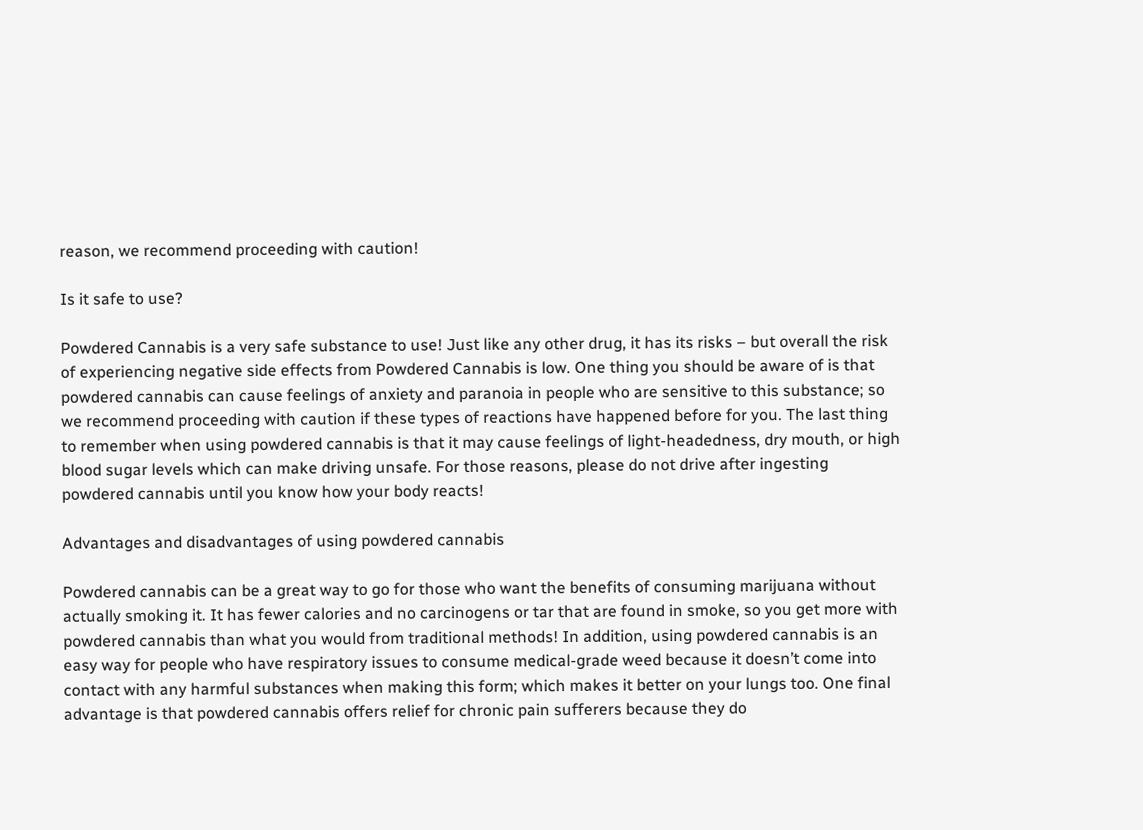reason, we recommend proceeding with caution!

Is it safe to use?

Powdered Cannabis is a very safe substance to use! Just like any other drug, it has its risks – but overall the risk of experiencing negative side effects from Powdered Cannabis is low. One thing you should be aware of is that powdered cannabis can cause feelings of anxiety and paranoia in people who are sensitive to this substance; so we recommend proceeding with caution if these types of reactions have happened before for you. The last thing to remember when using powdered cannabis is that it may cause feelings of light-headedness, dry mouth, or high blood sugar levels which can make driving unsafe. For those reasons, please do not drive after ingesting powdered cannabis until you know how your body reacts!

Advantages and disadvantages of using powdered cannabis

Powdered cannabis can be a great way to go for those who want the benefits of consuming marijuana without actually smoking it. It has fewer calories and no carcinogens or tar that are found in smoke, so you get more with powdered cannabis than what you would from traditional methods! In addition, using powdered cannabis is an easy way for people who have respiratory issues to consume medical-grade weed because it doesn’t come into contact with any harmful substances when making this form; which makes it better on your lungs too. One final advantage is that powdered cannabis offers relief for chronic pain sufferers because they do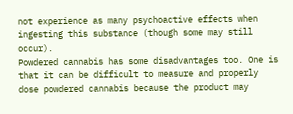not experience as many psychoactive effects when ingesting this substance (though some may still occur).
Powdered cannabis has some disadvantages too. One is that it can be difficult to measure and properly dose powdered cannabis because the product may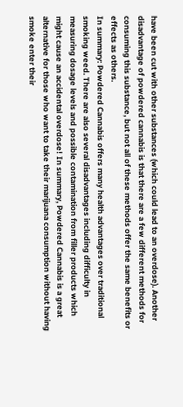have been cut with other substances (which could lead to an overdose). Another disadvantage of powdered cannabis is that there are a few different methods for consuming this substance, but not all of these methods offer the same benefits or effects as others.
In summary: Powdered Cannabis offers many health advantages over traditional smoking weed. There are also several disadvantages including difficulty in measuring dosage levels and possible contamination from filler products which might cause an accidental overdose! In summary, Powdered Cannabis is a great alternative for those who want to take their marijuana consumption without having smoke enter their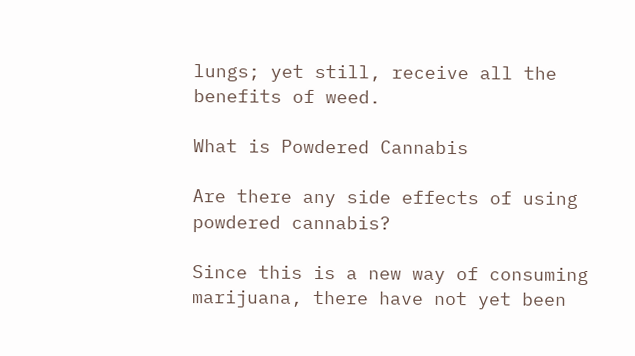lungs; yet still, receive all the benefits of weed.

What is Powdered Cannabis

Are there any side effects of using powdered cannabis?

Since this is a new way of consuming marijuana, there have not yet been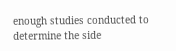enough studies conducted to determine the side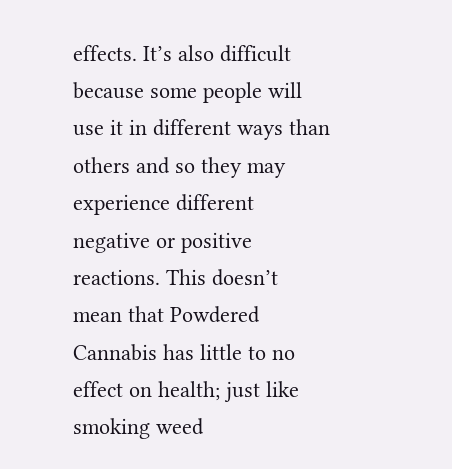effects. It’s also difficult because some people will use it in different ways than others and so they may experience different negative or positive reactions. This doesn’t mean that Powdered Cannabis has little to no effect on health; just like smoking weed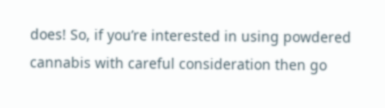does! So, if you’re interested in using powdered cannabis with careful consideration then go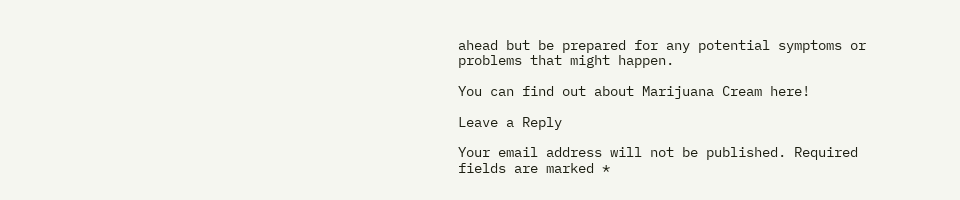ahead but be prepared for any potential symptoms or problems that might happen.

You can find out about Marijuana Cream here!

Leave a Reply

Your email address will not be published. Required fields are marked *